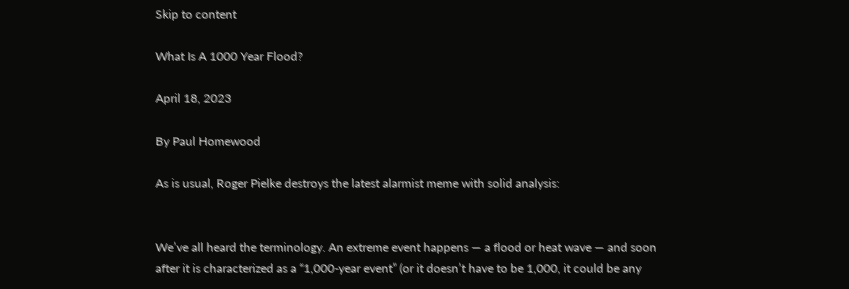Skip to content

What Is A 1000 Year Flood?

April 18, 2023

By Paul Homewood

As is usual, Roger Pielke destroys the latest alarmist meme with solid analysis:


We’ve all heard the terminology. An extreme event happens — a flood or heat wave — and soon after it is characterized as a “1,000-year event” (or it doesn’t have to be 1,000, it could be any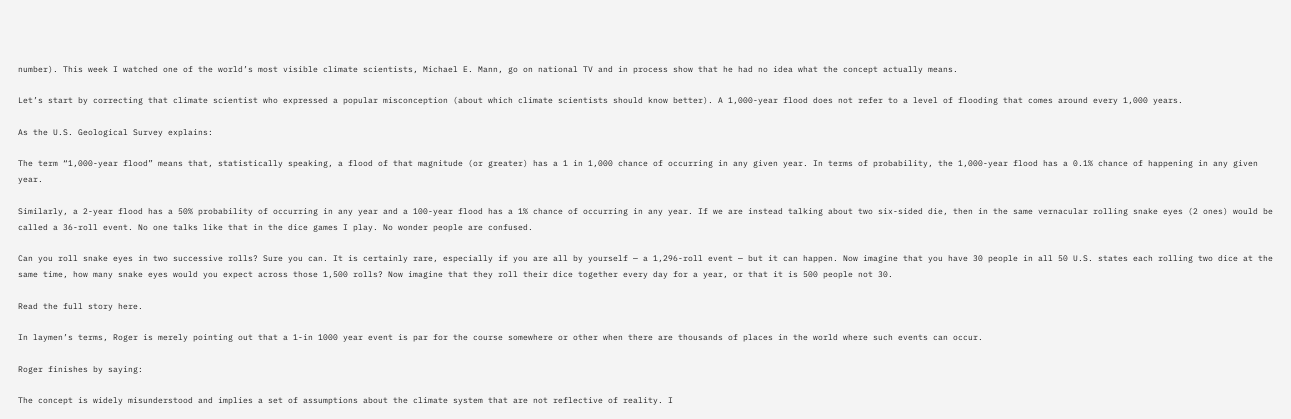number). This week I watched one of the world’s most visible climate scientists, Michael E. Mann, go on national TV and in process show that he had no idea what the concept actually means.

Let’s start by correcting that climate scientist who expressed a popular misconception (about which climate scientists should know better). A 1,000-year flood does not refer to a level of flooding that comes around every 1,000 years.

As the U.S. Geological Survey explains:

The term “1,000-year flood” means that, statistically speaking, a flood of that magnitude (or greater) has a 1 in 1,000 chance of occurring in any given year. In terms of probability, the 1,000-year flood has a 0.1% chance of happening in any given year.

Similarly, a 2-year flood has a 50% probability of occurring in any year and a 100-year flood has a 1% chance of occurring in any year. If we are instead talking about two six-sided die, then in the same vernacular rolling snake eyes (2 ones) would be called a 36-roll event. No one talks like that in the dice games I play. No wonder people are confused.

Can you roll snake eyes in two successive rolls? Sure you can. It is certainly rare, especially if you are all by yourself — a 1,296-roll event — but it can happen. Now imagine that you have 30 people in all 50 U.S. states each rolling two dice at the same time, how many snake eyes would you expect across those 1,500 rolls? Now imagine that they roll their dice together every day for a year, or that it is 500 people not 30.

Read the full story here.

In laymen’s terms, Roger is merely pointing out that a 1-in 1000 year event is par for the course somewhere or other when there are thousands of places in the world where such events can occur.

Roger finishes by saying:

The concept is widely misunderstood and implies a set of assumptions about the climate system that are not reflective of reality. I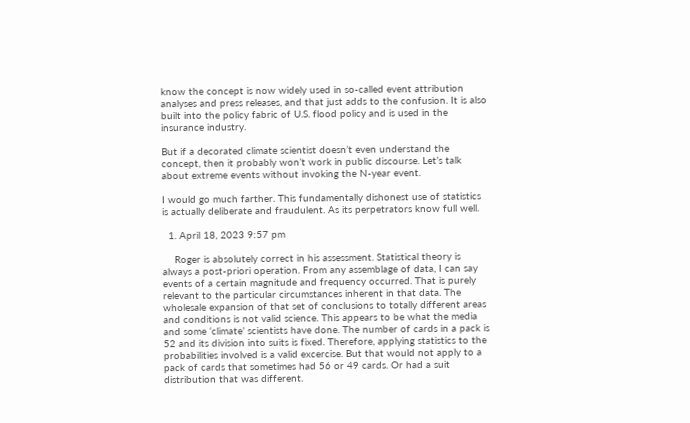know the concept is now widely used in so-called event attribution analyses and press releases, and that just adds to the confusion. It is also built into the policy fabric of U.S. flood policy and is used in the insurance industry.

But if a decorated climate scientist doesn’t even understand the concept, then it probably won’t work in public discourse. Let’s talk about extreme events without invoking the N-year event.

I would go much farther. This fundamentally dishonest use of statistics is actually deliberate and fraudulent. As its perpetrators know full well.

  1. April 18, 2023 9:57 pm

    Roger is absolutely correct in his assessment. Statistical theory is always a post-priori operation. From any assemblage of data, I can say events of a certain magnitude and frequency occurred. That is purely relevant to the particular circumstances inherent in that data. The wholesale expansion of that set of conclusions to totally different areas and conditions is not valid science. This appears to be what the media and some ‘climate’ scientists have done. The number of cards in a pack is 52 and its division into suits is fixed. Therefore, applying statistics to the probabilities involved is a valid excercise. But that would not apply to a pack of cards that sometimes had 56 or 49 cards. Or had a suit distribution that was different.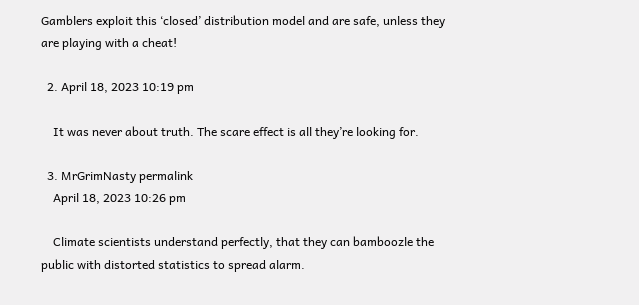Gamblers exploit this ‘closed’ distribution model and are safe, unless they are playing with a cheat!

  2. April 18, 2023 10:19 pm

    It was never about truth. The scare effect is all they’re looking for.

  3. MrGrimNasty permalink
    April 18, 2023 10:26 pm

    Climate scientists understand perfectly, that they can bamboozle the public with distorted statistics to spread alarm.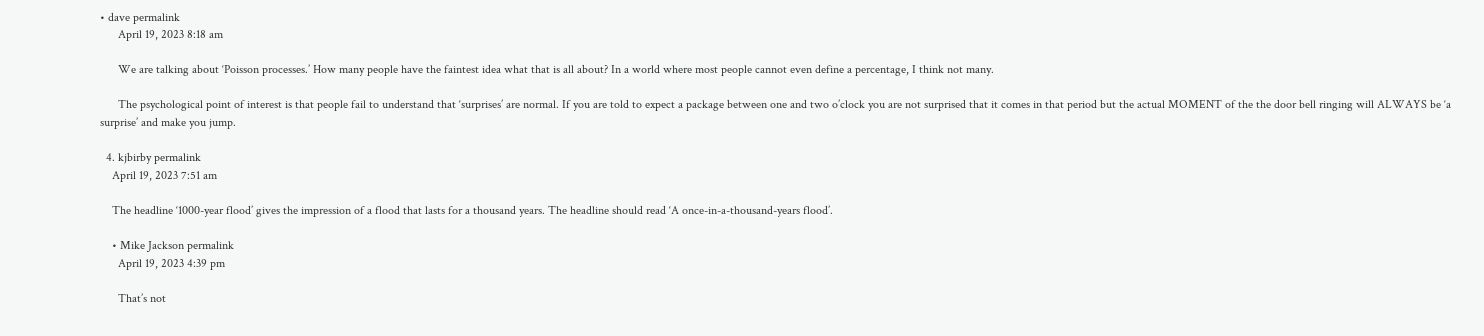• dave permalink
      April 19, 2023 8:18 am

      We are talking about ‘Poisson processes.’ How many people have the faintest idea what that is all about? In a world where most people cannot even define a percentage, I think not many.

      The psychological point of interest is that people fail to understand that ‘surprises’ are normal. If you are told to expect a package between one and two o’clock you are not surprised that it comes in that period but the actual MOMENT of the the door bell ringing will ALWAYS be ‘a surprise’ and make you jump.

  4. kjbirby permalink
    April 19, 2023 7:51 am

    The headline ‘1000-year flood’ gives the impression of a flood that lasts for a thousand years. The headline should read ‘A once-in-a-thousand-years flood’.

    • Mike Jackson permalink
      April 19, 2023 4:39 pm

      That’s not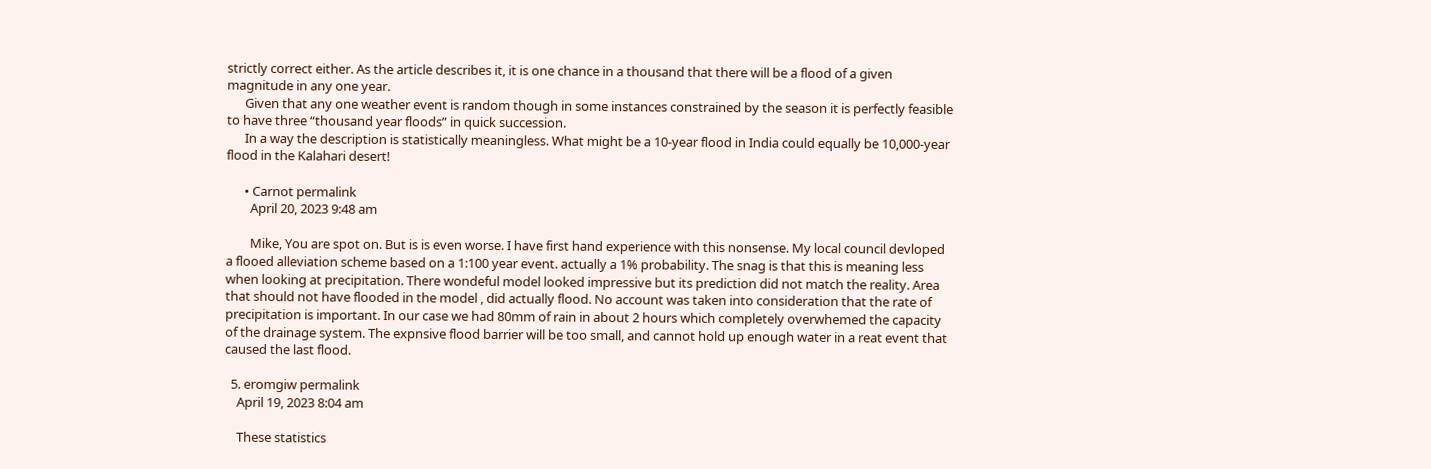strictly correct either. As the article describes it, it is one chance in a thousand that there will be a flood of a given magnitude in any one year.
      Given that any one weather event is random though in some instances constrained by the season it is perfectly feasible to have three “thousand year floods” in quick succession.
      In a way the description is statistically meaningless. What might be a 10-year flood in India could equally be 10,000-year flood in the Kalahari desert!

      • Carnot permalink
        April 20, 2023 9:48 am

        Mike, You are spot on. But is is even worse. I have first hand experience with this nonsense. My local council devloped a flooed alleviation scheme based on a 1:100 year event. actually a 1% probability. The snag is that this is meaning less when looking at precipitation. There wondeful model looked impressive but its prediction did not match the reality. Area that should not have flooded in the model , did actually flood. No account was taken into consideration that the rate of precipitation is important. In our case we had 80mm of rain in about 2 hours which completely overwhemed the capacity of the drainage system. The expnsive flood barrier will be too small, and cannot hold up enough water in a reat event that caused the last flood.

  5. eromgiw permalink
    April 19, 2023 8:04 am

    These statistics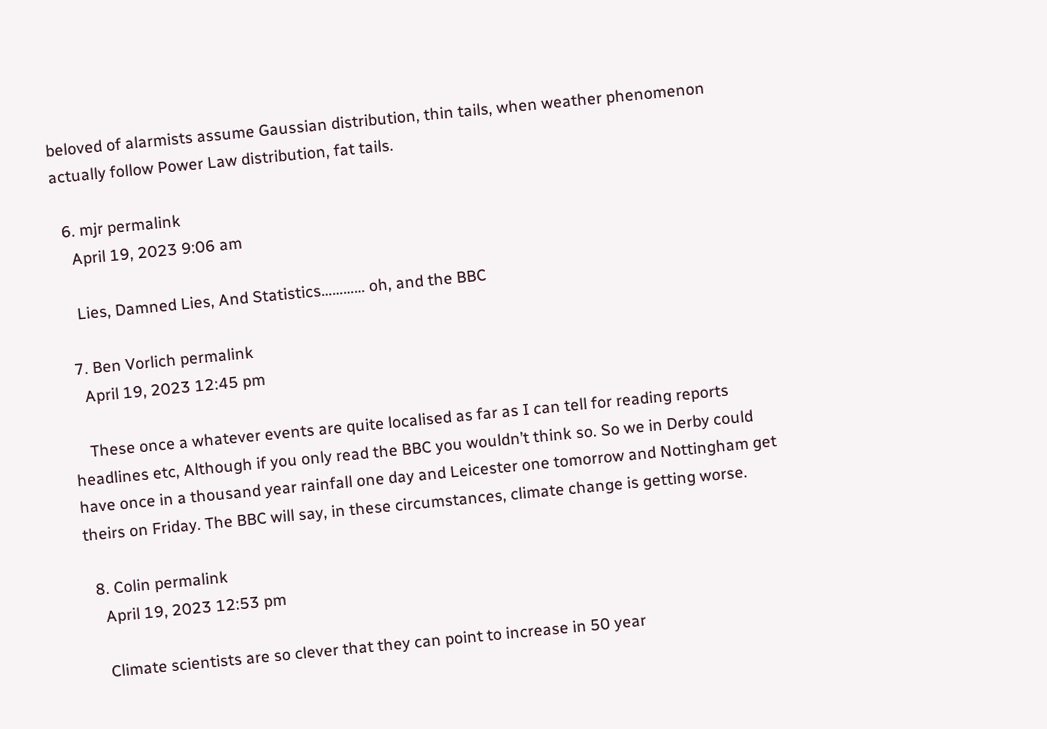beloved of alarmists assume Gaussian distribution, thin tails, when weather phenomenon actually follow Power Law distribution, fat tails.

  6. mjr permalink
    April 19, 2023 9:06 am

    Lies, Damned Lies, And Statistics………… oh, and the BBC

  7. Ben Vorlich permalink
    April 19, 2023 12:45 pm

    These once a whatever events are quite localised as far as I can tell for reading reports headlines etc, Although if you only read the BBC you wouldn’t think so. So we in Derby could have once in a thousand year rainfall one day and Leicester one tomorrow and Nottingham get theirs on Friday. The BBC will say, in these circumstances, climate change is getting worse.

  8. Colin permalink
    April 19, 2023 12:53 pm

    Climate scientists are so clever that they can point to increase in 50 year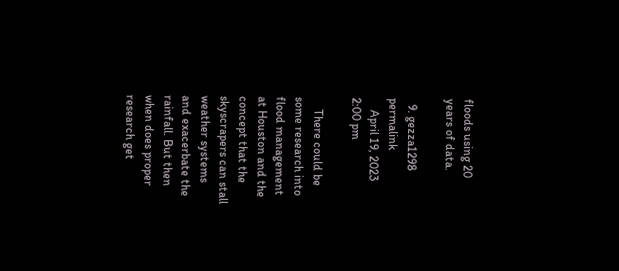floods using 20 years of data.

  9. gezza1298 permalink
    April 19, 2023 2:00 pm

    There could be some research into flood management at Houston and the concept that the skyscrapers can stall weather systems and exacerbate the rainfall. But then when does proper research get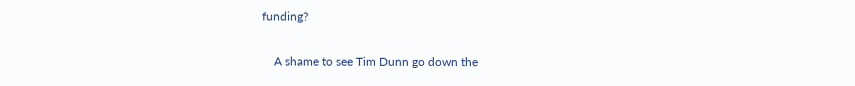funding?

    A shame to see Tim Dunn go down the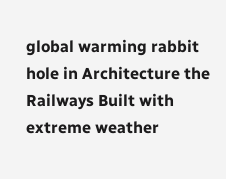global warming rabbit hole in Architecture the Railways Built with extreme weather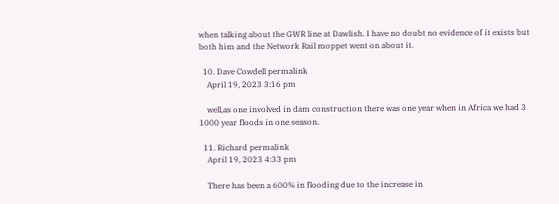when talking about the GWR line at Dawlish. I have no doubt no evidence of it exists but both him and the Network Rail moppet went on about it.

  10. Dave Cowdell permalink
    April 19, 2023 3:16 pm

    well,as one involved in dam construction there was one year when in Africa we had 3 1000 year floods in one season.

  11. Richard permalink
    April 19, 2023 4:33 pm

    There has been a 600% in flooding due to the increase in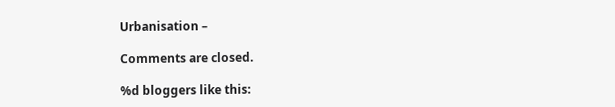Urbanisation –

Comments are closed.

%d bloggers like this: